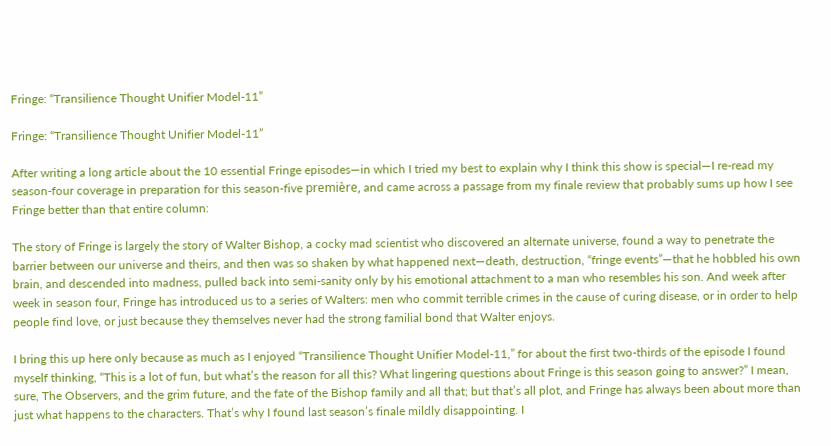Fringe: “Transilience Thought Unifier Model-11”

Fringe: “Transilience Thought Unifier Model-11”

After writing a long article about the 10 essential Fringe episodes—in which I tried my best to explain why I think this show is special—I re-read my season-four coverage in preparation for this season-five première, and came across a passage from my finale review that probably sums up how I see Fringe better than that entire column:

The story of Fringe is largely the story of Walter Bishop, a cocky mad scientist who discovered an alternate universe, found a way to penetrate the barrier between our universe and theirs, and then was so shaken by what happened next—death, destruction, “fringe events”—that he hobbled his own brain, and descended into madness, pulled back into semi-sanity only by his emotional attachment to a man who resembles his son. And week after week in season four, Fringe has introduced us to a series of Walters: men who commit terrible crimes in the cause of curing disease, or in order to help people find love, or just because they themselves never had the strong familial bond that Walter enjoys.

I bring this up here only because as much as I enjoyed “Transilience Thought Unifier Model-11,” for about the first two-thirds of the episode I found myself thinking, “This is a lot of fun, but what’s the reason for all this? What lingering questions about Fringe is this season going to answer?” I mean, sure, The Observers, and the grim future, and the fate of the Bishop family and all that; but that’s all plot, and Fringe has always been about more than just what happens to the characters. That’s why I found last season’s finale mildly disappointing. I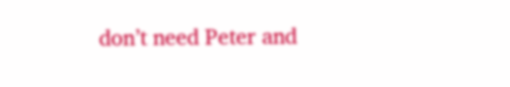don’t need Peter and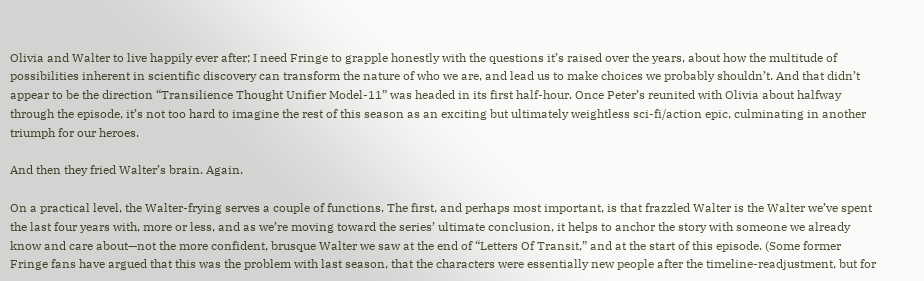Olivia and Walter to live happily ever after; I need Fringe to grapple honestly with the questions it’s raised over the years, about how the multitude of possibilities inherent in scientific discovery can transform the nature of who we are, and lead us to make choices we probably shouldn’t. And that didn’t appear to be the direction “Transilience Thought Unifier Model-11” was headed in its first half-hour. Once Peter’s reunited with Olivia about halfway through the episode, it’s not too hard to imagine the rest of this season as an exciting but ultimately weightless sci-fi/action epic, culminating in another triumph for our heroes.

And then they fried Walter’s brain. Again.

On a practical level, the Walter-frying serves a couple of functions. The first, and perhaps most important, is that frazzled Walter is the Walter we’ve spent the last four years with, more or less, and as we’re moving toward the series’ ultimate conclusion, it helps to anchor the story with someone we already know and care about—not the more confident, brusque Walter we saw at the end of “Letters Of Transit,” and at the start of this episode. (Some former Fringe fans have argued that this was the problem with last season, that the characters were essentially new people after the timeline-readjustment, but for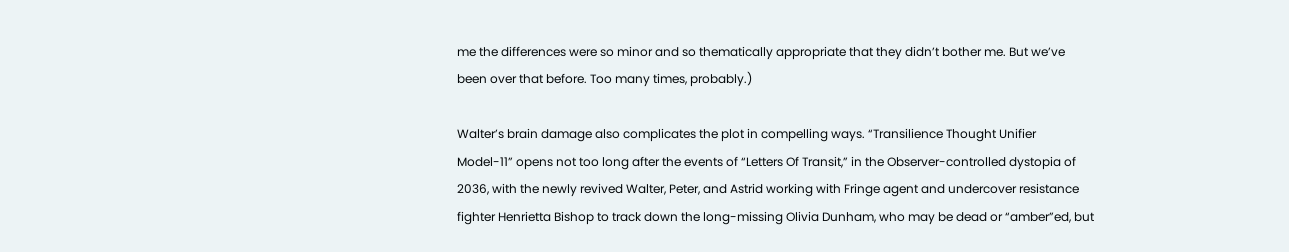me the differences were so minor and so thematically appropriate that they didn’t bother me. But we’ve been over that before. Too many times, probably.)

Walter’s brain damage also complicates the plot in compelling ways. “Transilience Thought Unifier Model-11” opens not too long after the events of “Letters Of Transit,” in the Observer-controlled dystopia of 2036, with the newly revived Walter, Peter, and Astrid working with Fringe agent and undercover resistance fighter Henrietta Bishop to track down the long-missing Olivia Dunham, who may be dead or “amber”ed, but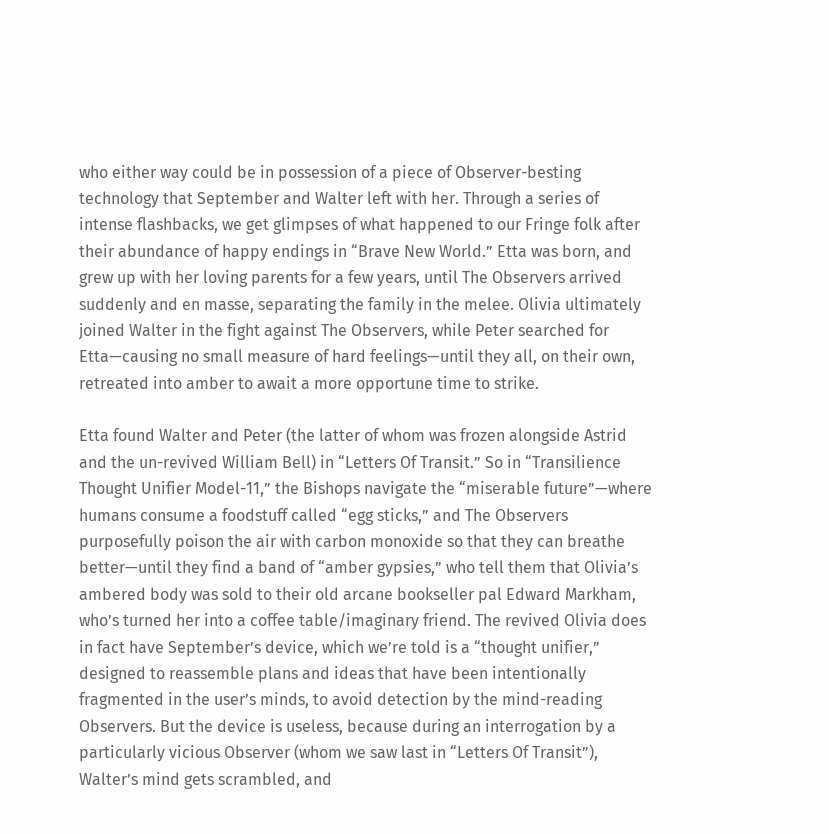who either way could be in possession of a piece of Observer-besting technology that September and Walter left with her. Through a series of intense flashbacks, we get glimpses of what happened to our Fringe folk after their abundance of happy endings in “Brave New World.” Etta was born, and grew up with her loving parents for a few years, until The Observers arrived suddenly and en masse, separating the family in the melee. Olivia ultimately joined Walter in the fight against The Observers, while Peter searched for Etta—causing no small measure of hard feelings—until they all, on their own, retreated into amber to await a more opportune time to strike.

Etta found Walter and Peter (the latter of whom was frozen alongside Astrid and the un-revived William Bell) in “Letters Of Transit.” So in “Transilience Thought Unifier Model-11,” the Bishops navigate the “miserable future”—where humans consume a foodstuff called “egg sticks,” and The Observers purposefully poison the air with carbon monoxide so that they can breathe better—until they find a band of “amber gypsies,” who tell them that Olivia’s ambered body was sold to their old arcane bookseller pal Edward Markham, who’s turned her into a coffee table/imaginary friend. The revived Olivia does in fact have September’s device, which we’re told is a “thought unifier,” designed to reassemble plans and ideas that have been intentionally fragmented in the user’s minds, to avoid detection by the mind-reading Observers. But the device is useless, because during an interrogation by a particularly vicious Observer (whom we saw last in “Letters Of Transit”), Walter’s mind gets scrambled, and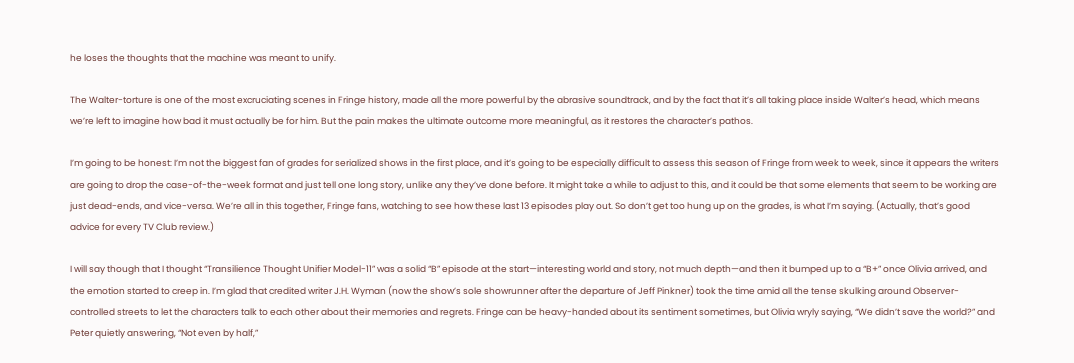he loses the thoughts that the machine was meant to unify.

The Walter-torture is one of the most excruciating scenes in Fringe history, made all the more powerful by the abrasive soundtrack, and by the fact that it’s all taking place inside Walter’s head, which means we’re left to imagine how bad it must actually be for him. But the pain makes the ultimate outcome more meaningful, as it restores the character’s pathos.

I’m going to be honest: I’m not the biggest fan of grades for serialized shows in the first place, and it’s going to be especially difficult to assess this season of Fringe from week to week, since it appears the writers are going to drop the case-of-the-week format and just tell one long story, unlike any they’ve done before. It might take a while to adjust to this, and it could be that some elements that seem to be working are just dead-ends, and vice-versa. We’re all in this together, Fringe fans, watching to see how these last 13 episodes play out. So don’t get too hung up on the grades, is what I’m saying. (Actually, that’s good advice for every TV Club review.)

I will say though that I thought “Transilience Thought Unifier Model-11” was a solid “B” episode at the start—interesting world and story, not much depth—and then it bumped up to a “B+” once Olivia arrived, and the emotion started to creep in. I’m glad that credited writer J.H. Wyman (now the show’s sole showrunner after the departure of Jeff Pinkner) took the time amid all the tense skulking around Observer-controlled streets to let the characters talk to each other about their memories and regrets. Fringe can be heavy-handed about its sentiment sometimes, but Olivia wryly saying, “We didn’t save the world?” and Peter quietly answering, “Not even by half,”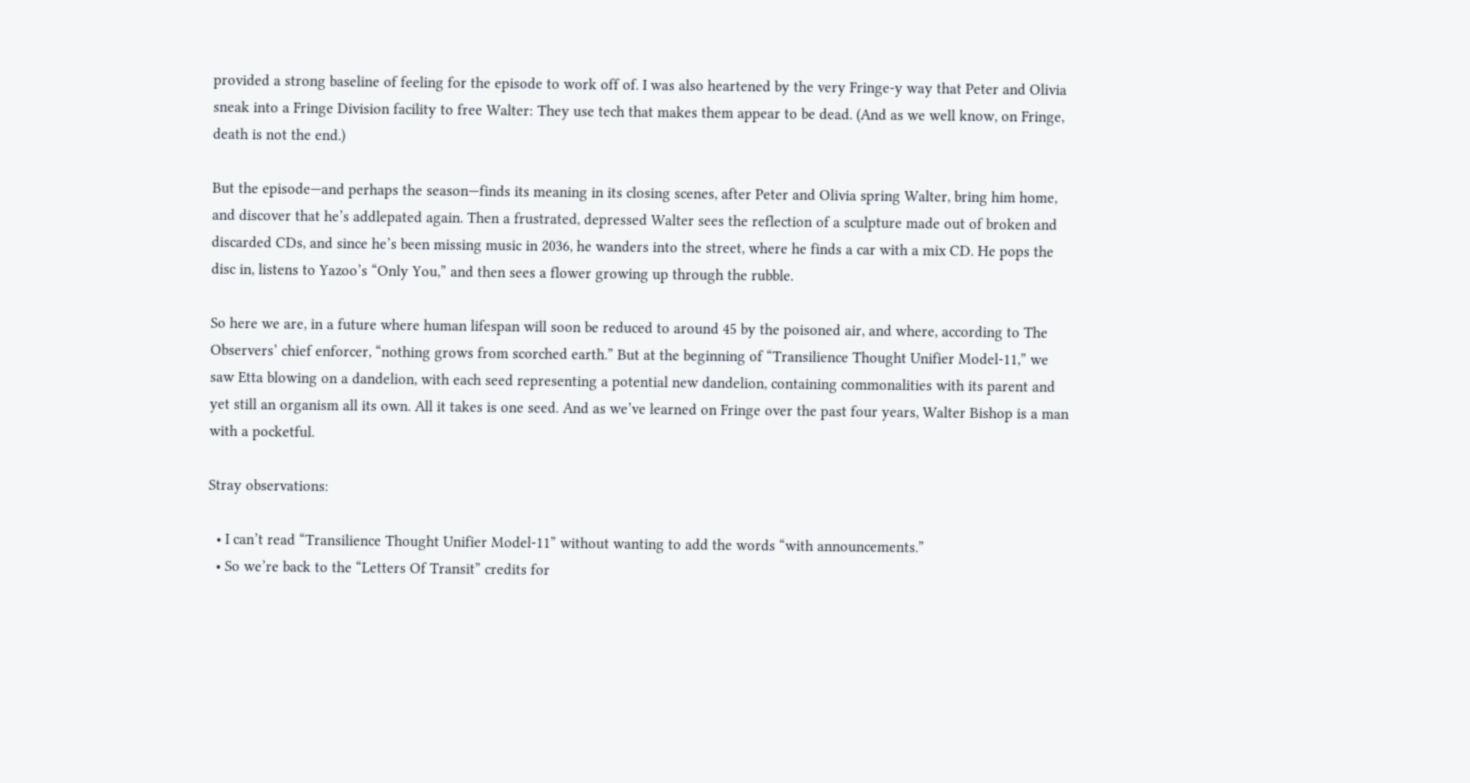provided a strong baseline of feeling for the episode to work off of. I was also heartened by the very Fringe-y way that Peter and Olivia sneak into a Fringe Division facility to free Walter: They use tech that makes them appear to be dead. (And as we well know, on Fringe, death is not the end.)

But the episode—and perhaps the season—finds its meaning in its closing scenes, after Peter and Olivia spring Walter, bring him home, and discover that he’s addlepated again. Then a frustrated, depressed Walter sees the reflection of a sculpture made out of broken and discarded CDs, and since he’s been missing music in 2036, he wanders into the street, where he finds a car with a mix CD. He pops the disc in, listens to Yazoo’s “Only You,” and then sees a flower growing up through the rubble.

So here we are, in a future where human lifespan will soon be reduced to around 45 by the poisoned air, and where, according to The Observers’ chief enforcer, “nothing grows from scorched earth.” But at the beginning of “Transilience Thought Unifier Model-11,” we saw Etta blowing on a dandelion, with each seed representing a potential new dandelion, containing commonalities with its parent and yet still an organism all its own. All it takes is one seed. And as we’ve learned on Fringe over the past four years, Walter Bishop is a man with a pocketful.

Stray observations:

  • I can’t read “Transilience Thought Unifier Model-11” without wanting to add the words “with announcements.”
  • So we’re back to the “Letters Of Transit” credits for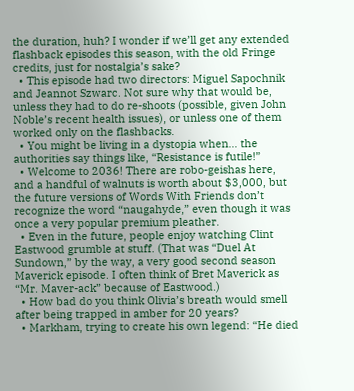the duration, huh? I wonder if we’ll get any extended flashback episodes this season, with the old Fringe credits, just for nostalgia’s sake?
  • This episode had two directors: Miguel Sapochnik and Jeannot Szwarc. Not sure why that would be, unless they had to do re-shoots (possible, given John Noble’s recent health issues), or unless one of them worked only on the flashbacks.
  • You might be living in a dystopia when… the authorities say things like, “Resistance is futile!”
  • Welcome to 2036! There are robo-geishas here, and a handful of walnuts is worth about $3,000, but the future versions of Words With Friends don’t recognize the word “naugahyde,” even though it was once a very popular premium pleather.
  • Even in the future, people enjoy watching Clint Eastwood grumble at stuff. (That was “Duel At Sundown,” by the way, a very good second season Maverick episode. I often think of Bret Maverick as “Mr. Maver-ack” because of Eastwood.)
  • How bad do you think Olivia’s breath would smell after being trapped in amber for 20 years?
  • Markham, trying to create his own legend: “He died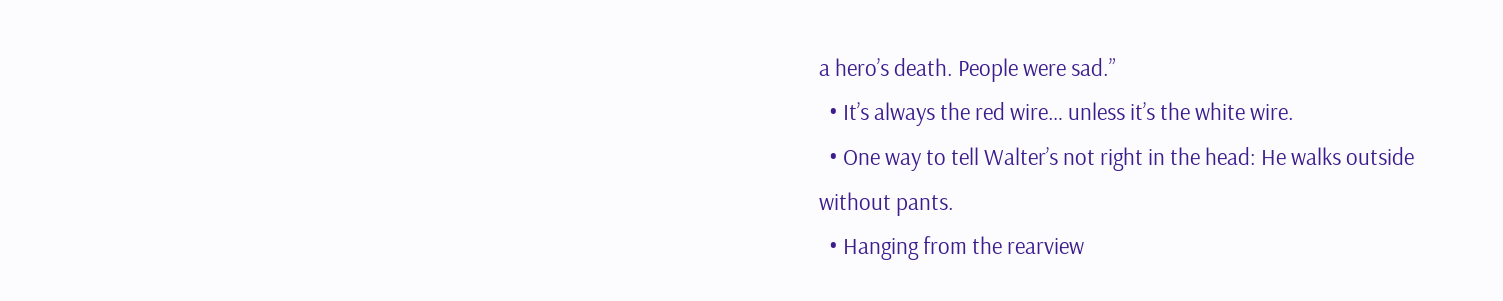a hero’s death. People were sad.”
  • It’s always the red wire… unless it’s the white wire.
  • One way to tell Walter’s not right in the head: He walks outside without pants.
  • Hanging from the rearview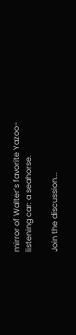mirror of Walter’s favorite Yazoo-listening car: a seahorse.

Join the discussion...